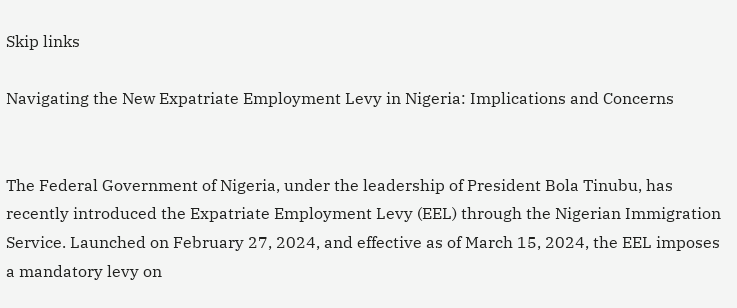Skip links

Navigating the New Expatriate Employment Levy in Nigeria: Implications and Concerns


The Federal Government of Nigeria, under the leadership of President Bola Tinubu, has recently introduced the Expatriate Employment Levy (EEL) through the Nigerian Immigration Service. Launched on February 27, 2024, and effective as of March 15, 2024, the EEL imposes a mandatory levy on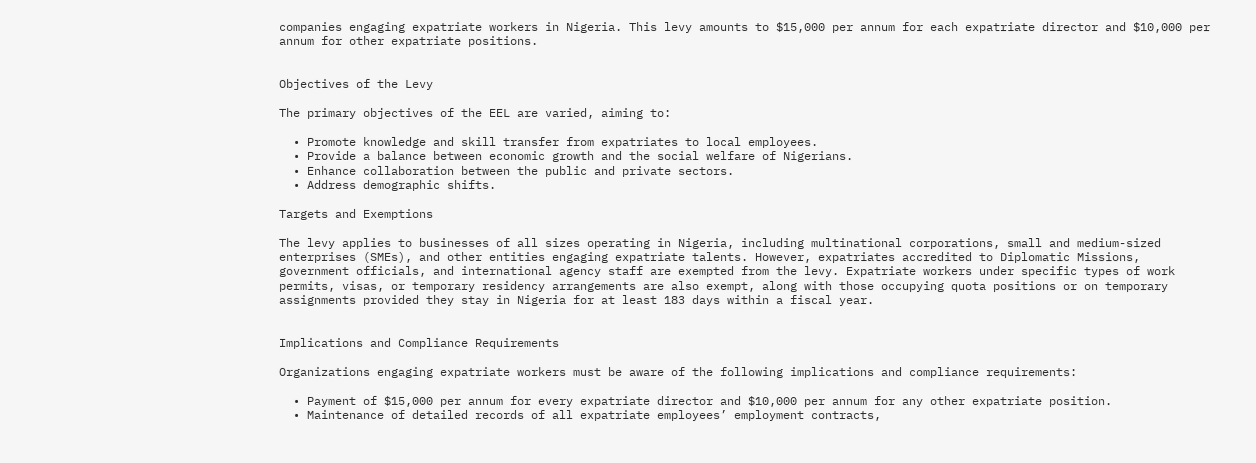companies engaging expatriate workers in Nigeria. This levy amounts to $15,000 per annum for each expatriate director and $10,000 per annum for other expatriate positions.


Objectives of the Levy

The primary objectives of the EEL are varied, aiming to:

  • Promote knowledge and skill transfer from expatriates to local employees.
  • Provide a balance between economic growth and the social welfare of Nigerians.
  • Enhance collaboration between the public and private sectors.
  • Address demographic shifts.

Targets and Exemptions

The levy applies to businesses of all sizes operating in Nigeria, including multinational corporations, small and medium-sized enterprises (SMEs), and other entities engaging expatriate talents. However, expatriates accredited to Diplomatic Missions, government officials, and international agency staff are exempted from the levy. Expatriate workers under specific types of work permits, visas, or temporary residency arrangements are also exempt, along with those occupying quota positions or on temporary assignments provided they stay in Nigeria for at least 183 days within a fiscal year.


Implications and Compliance Requirements

Organizations engaging expatriate workers must be aware of the following implications and compliance requirements:

  • Payment of $15,000 per annum for every expatriate director and $10,000 per annum for any other expatriate position.
  • Maintenance of detailed records of all expatriate employees’ employment contracts,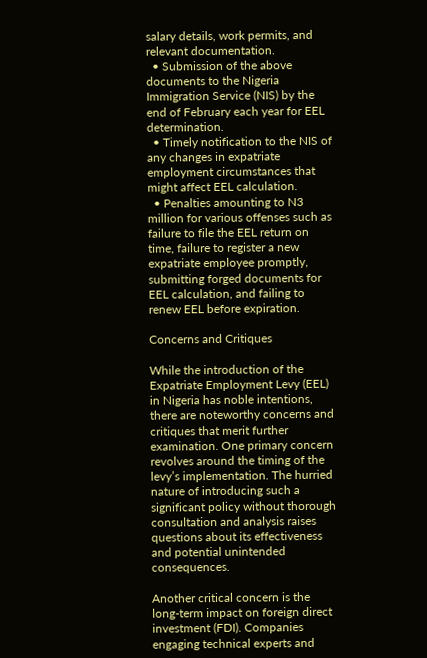salary details, work permits, and relevant documentation.
  • Submission of the above documents to the Nigeria Immigration Service (NIS) by the end of February each year for EEL determination.
  • Timely notification to the NIS of any changes in expatriate employment circumstances that might affect EEL calculation.
  • Penalties amounting to N3 million for various offenses such as failure to file the EEL return on time, failure to register a new expatriate employee promptly, submitting forged documents for EEL calculation, and failing to renew EEL before expiration.

Concerns and Critiques

While the introduction of the Expatriate Employment Levy (EEL) in Nigeria has noble intentions, there are noteworthy concerns and critiques that merit further examination. One primary concern revolves around the timing of the levy’s implementation. The hurried nature of introducing such a significant policy without thorough consultation and analysis raises questions about its effectiveness and potential unintended consequences.

Another critical concern is the long-term impact on foreign direct investment (FDI). Companies engaging technical experts and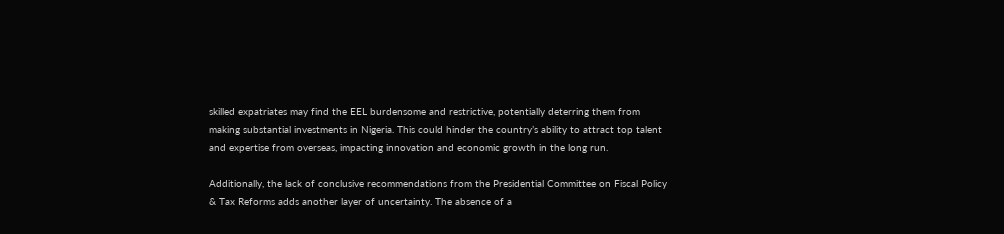skilled expatriates may find the EEL burdensome and restrictive, potentially deterring them from making substantial investments in Nigeria. This could hinder the country’s ability to attract top talent and expertise from overseas, impacting innovation and economic growth in the long run.

Additionally, the lack of conclusive recommendations from the Presidential Committee on Fiscal Policy & Tax Reforms adds another layer of uncertainty. The absence of a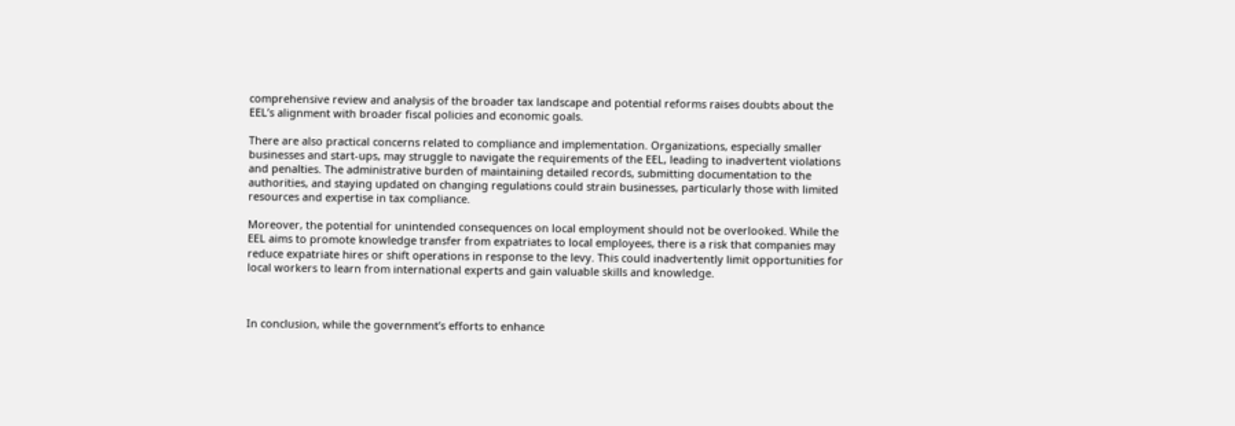comprehensive review and analysis of the broader tax landscape and potential reforms raises doubts about the EEL’s alignment with broader fiscal policies and economic goals.

There are also practical concerns related to compliance and implementation. Organizations, especially smaller businesses and start-ups, may struggle to navigate the requirements of the EEL, leading to inadvertent violations and penalties. The administrative burden of maintaining detailed records, submitting documentation to the authorities, and staying updated on changing regulations could strain businesses, particularly those with limited resources and expertise in tax compliance.

Moreover, the potential for unintended consequences on local employment should not be overlooked. While the EEL aims to promote knowledge transfer from expatriates to local employees, there is a risk that companies may reduce expatriate hires or shift operations in response to the levy. This could inadvertently limit opportunities for local workers to learn from international experts and gain valuable skills and knowledge.



In conclusion, while the government’s efforts to enhance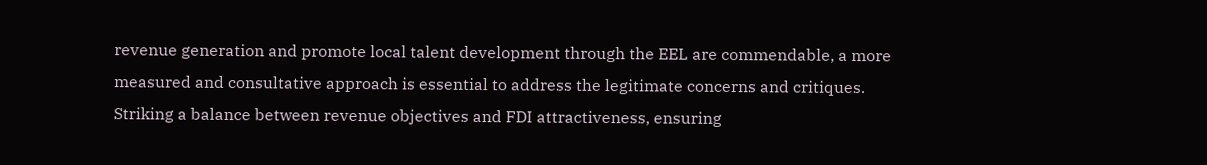revenue generation and promote local talent development through the EEL are commendable, a more measured and consultative approach is essential to address the legitimate concerns and critiques. Striking a balance between revenue objectives and FDI attractiveness, ensuring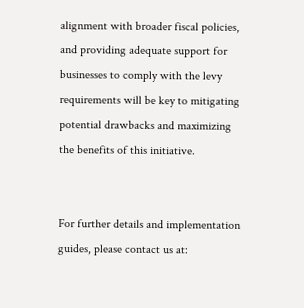alignment with broader fiscal policies, and providing adequate support for businesses to comply with the levy requirements will be key to mitigating potential drawbacks and maximizing the benefits of this initiative.


For further details and implementation guides, please contact us at: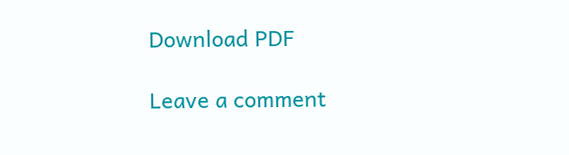Download PDF

Leave a comment